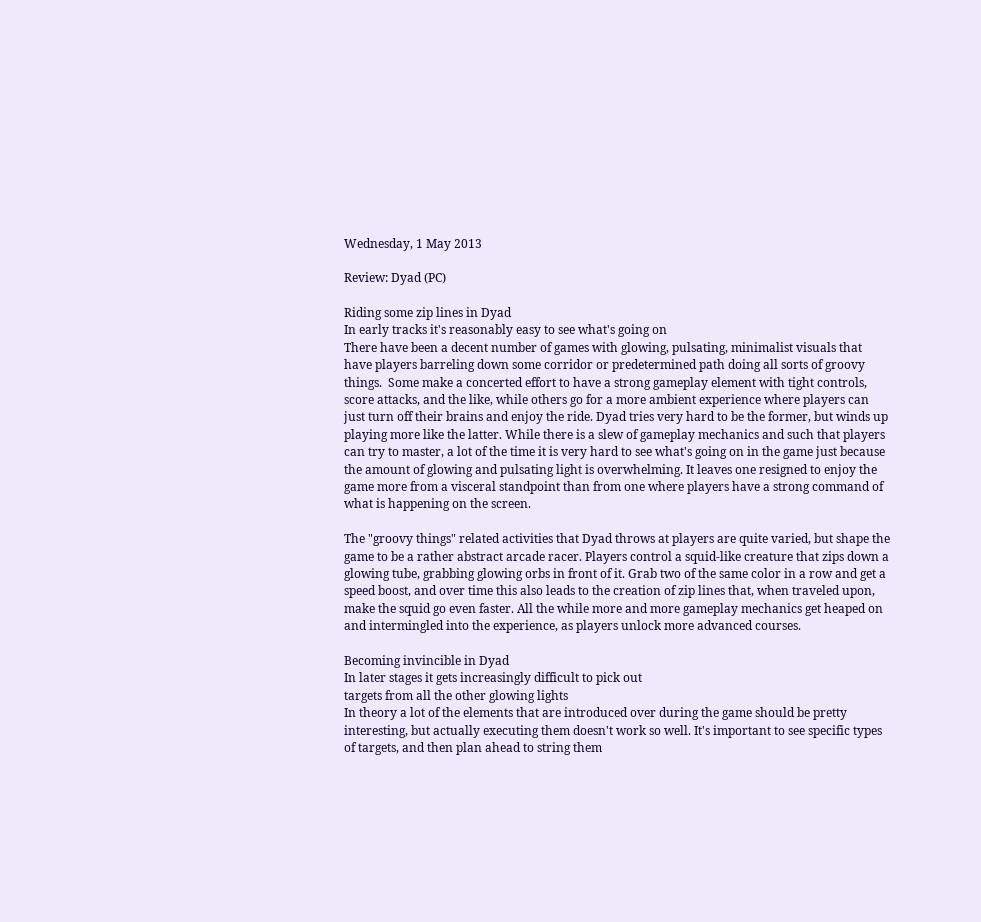Wednesday, 1 May 2013

Review: Dyad (PC)

Riding some zip lines in Dyad
In early tracks it's reasonably easy to see what's going on
There have been a decent number of games with glowing, pulsating, minimalist visuals that have players barreling down some corridor or predetermined path doing all sorts of groovy things.  Some make a concerted effort to have a strong gameplay element with tight controls, score attacks, and the like, while others go for a more ambient experience where players can just turn off their brains and enjoy the ride. Dyad tries very hard to be the former, but winds up playing more like the latter. While there is a slew of gameplay mechanics and such that players can try to master, a lot of the time it is very hard to see what's going on in the game just because the amount of glowing and pulsating light is overwhelming. It leaves one resigned to enjoy the game more from a visceral standpoint than from one where players have a strong command of what is happening on the screen.

The "groovy things" related activities that Dyad throws at players are quite varied, but shape the game to be a rather abstract arcade racer. Players control a squid-like creature that zips down a glowing tube, grabbing glowing orbs in front of it. Grab two of the same color in a row and get a speed boost, and over time this also leads to the creation of zip lines that, when traveled upon, make the squid go even faster. All the while more and more gameplay mechanics get heaped on and intermingled into the experience, as players unlock more advanced courses.

Becoming invincible in Dyad
In later stages it gets increasingly difficult to pick out
targets from all the other glowing lights
In theory a lot of the elements that are introduced over during the game should be pretty interesting, but actually executing them doesn't work so well. It's important to see specific types of targets, and then plan ahead to string them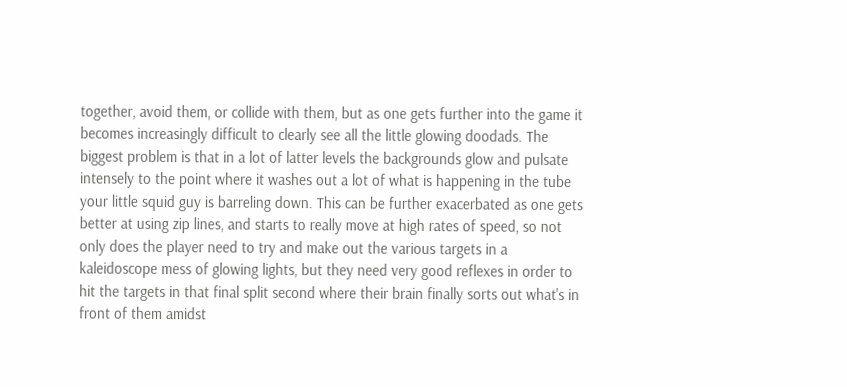together, avoid them, or collide with them, but as one gets further into the game it becomes increasingly difficult to clearly see all the little glowing doodads. The biggest problem is that in a lot of latter levels the backgrounds glow and pulsate intensely to the point where it washes out a lot of what is happening in the tube your little squid guy is barreling down. This can be further exacerbated as one gets better at using zip lines, and starts to really move at high rates of speed, so not only does the player need to try and make out the various targets in a kaleidoscope mess of glowing lights, but they need very good reflexes in order to hit the targets in that final split second where their brain finally sorts out what's in front of them amidst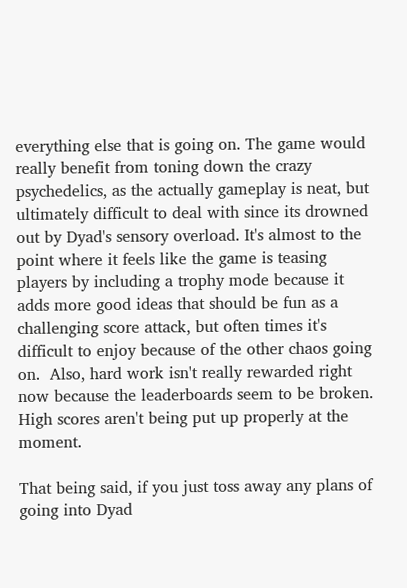everything else that is going on. The game would really benefit from toning down the crazy psychedelics, as the actually gameplay is neat, but ultimately difficult to deal with since its drowned out by Dyad's sensory overload. It's almost to the point where it feels like the game is teasing players by including a trophy mode because it adds more good ideas that should be fun as a challenging score attack, but often times it's difficult to enjoy because of the other chaos going on.  Also, hard work isn't really rewarded right now because the leaderboards seem to be broken.  High scores aren't being put up properly at the moment.

That being said, if you just toss away any plans of going into Dyad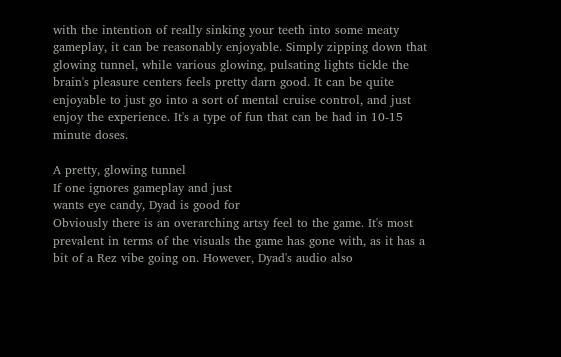with the intention of really sinking your teeth into some meaty gameplay, it can be reasonably enjoyable. Simply zipping down that glowing tunnel, while various glowing, pulsating lights tickle the brain's pleasure centers feels pretty darn good. It can be quite enjoyable to just go into a sort of mental cruise control, and just enjoy the experience. It's a type of fun that can be had in 10-15 minute doses.

A pretty, glowing tunnel
If one ignores gameplay and just
wants eye candy, Dyad is good for
Obviously there is an overarching artsy feel to the game. It's most prevalent in terms of the visuals the game has gone with, as it has a bit of a Rez vibe going on. However, Dyad's audio also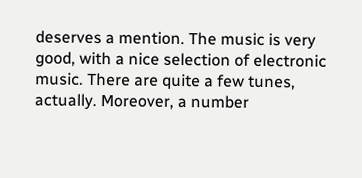deserves a mention. The music is very good, with a nice selection of electronic music. There are quite a few tunes, actually. Moreover, a number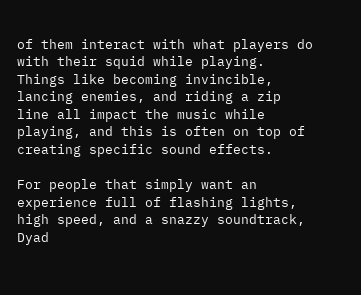of them interact with what players do with their squid while playing. Things like becoming invincible, lancing enemies, and riding a zip line all impact the music while playing, and this is often on top of creating specific sound effects.

For people that simply want an experience full of flashing lights, high speed, and a snazzy soundtrack, Dyad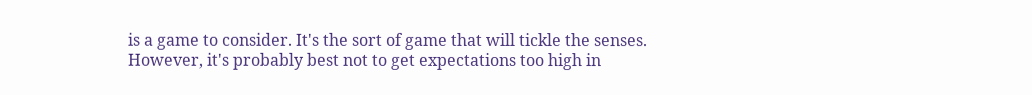is a game to consider. It's the sort of game that will tickle the senses. However, it's probably best not to get expectations too high in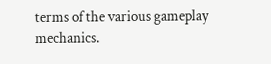terms of the various gameplay mechanics.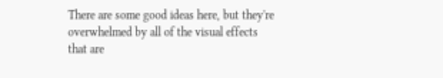There are some good ideas here, but they're overwhelmed by all of the visual effects that are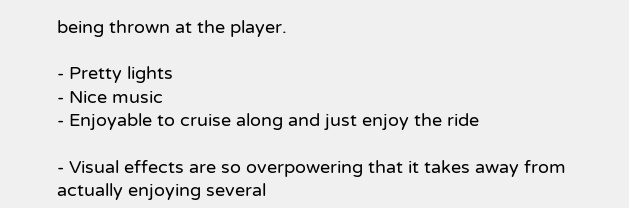being thrown at the player.

- Pretty lights
- Nice music
- Enjoyable to cruise along and just enjoy the ride

- Visual effects are so overpowering that it takes away from actually enjoying several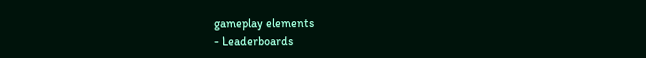gameplay elements
- Leaderboards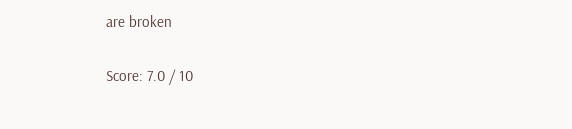are broken

Score: 7.0 / 10